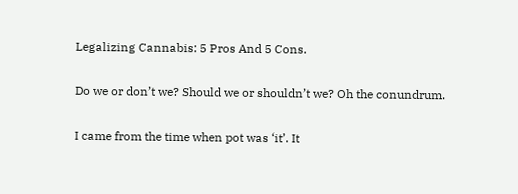Legalizing Cannabis: 5 Pros And 5 Cons.

Do we or don’t we? Should we or shouldn’t we? Oh the conundrum.

I came from the time when pot was ‘it’. It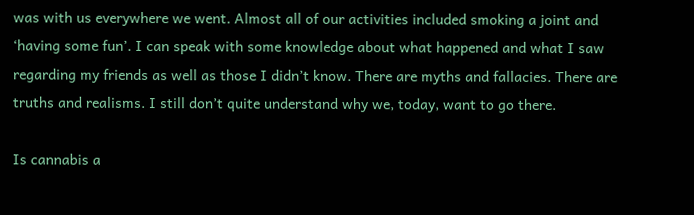was with us everywhere we went. Almost all of our activities included smoking a joint and ‘having some fun’. I can speak with some knowledge about what happened and what I saw regarding my friends as well as those I didn’t know. There are myths and fallacies. There are truths and realisms. I still don’t quite understand why we, today, want to go there.

Is cannabis a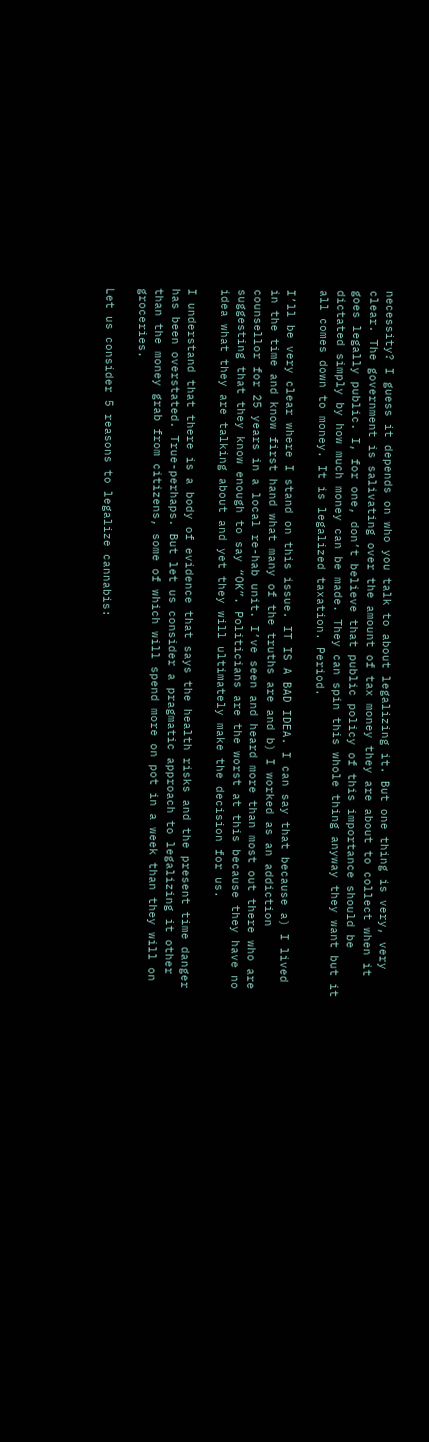necessity? I guess it depends on who you talk to about legalizing it. But one thing is very, very clear. The government is salivating over the amount of tax money they are about to collect when it goes legally public. I, for one, don’t believe that public policy of this importance should be dictated simply by how much money can be made. They can spin this whole thing anyway they want but it all comes down to money. It is legalized taxation. Period.

I’ll be very clear where I stand on this issue. IT IS A BAD IDEA. I can say that because a) I lived in the time and know first hand what many of the truths are and b) I worked as an addiction counsellor for 25 years in a local re-hab unit. I’ve seen and heard more than most out there who are suggesting that they know enough to say “OK”. Politicians are the worst at this because they have no idea what they are talking about and yet they will ultimately make the decision for us.

I understand that there is a body of evidence that says the health risks and the present time danger has been overstated. True-perhaps. But let us consider a pragmatic approach to legalizing it other than the money grab from citizens, some of which will spend more on pot in a week than they will on groceries.

Let us consider 5 reasons to legalize cannabis: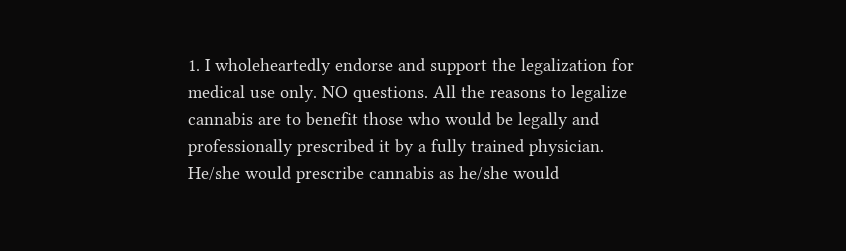1. I wholeheartedly endorse and support the legalization for medical use only. NO questions. All the reasons to legalize cannabis are to benefit those who would be legally and professionally prescribed it by a fully trained physician. He/she would prescribe cannabis as he/she would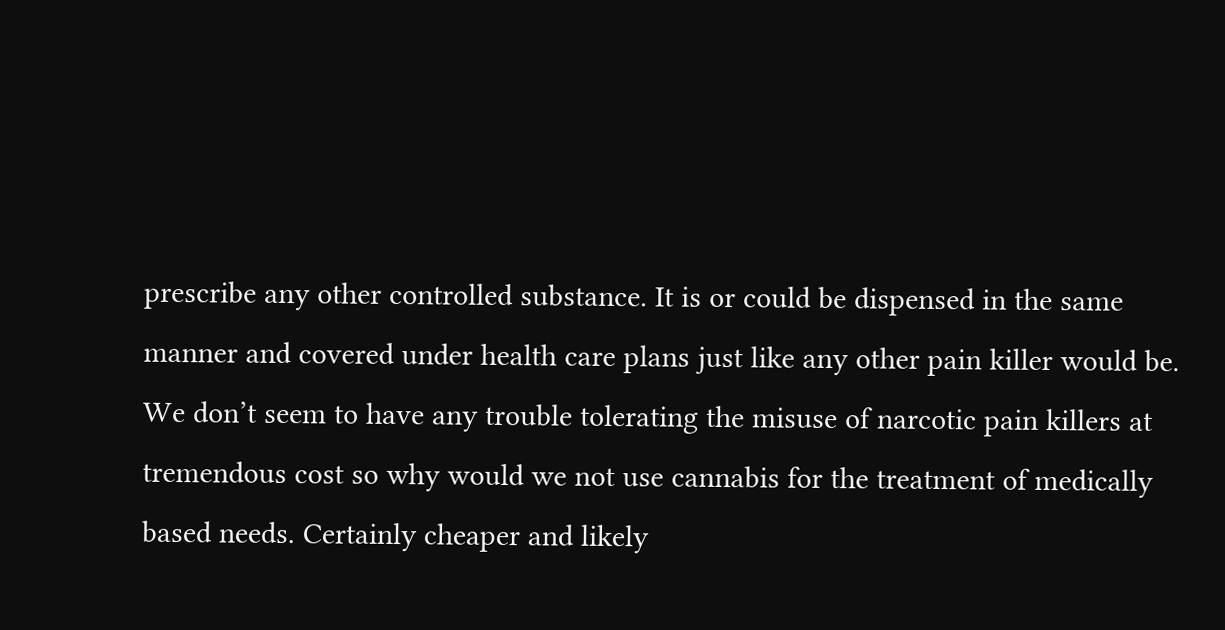prescribe any other controlled substance. It is or could be dispensed in the same manner and covered under health care plans just like any other pain killer would be. We don’t seem to have any trouble tolerating the misuse of narcotic pain killers at tremendous cost so why would we not use cannabis for the treatment of medically based needs. Certainly cheaper and likely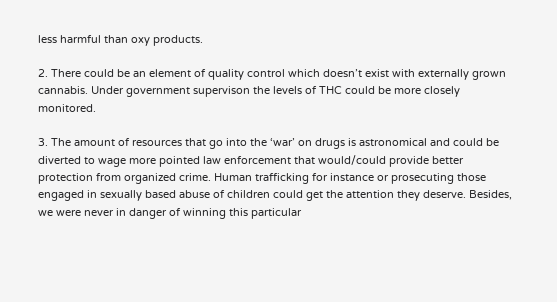less harmful than oxy products.

2. There could be an element of quality control which doesn’t exist with externally grown cannabis. Under government supervison the levels of THC could be more closely monitored.

3. The amount of resources that go into the ‘war’ on drugs is astronomical and could be diverted to wage more pointed law enforcement that would/could provide better protection from organized crime. Human trafficking for instance or prosecuting those engaged in sexually based abuse of children could get the attention they deserve. Besides, we were never in danger of winning this particular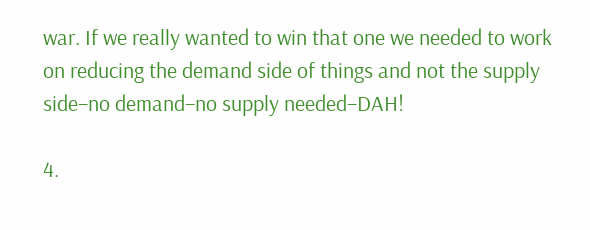war. If we really wanted to win that one we needed to work on reducing the demand side of things and not the supply side–no demand–no supply needed–DAH!

4.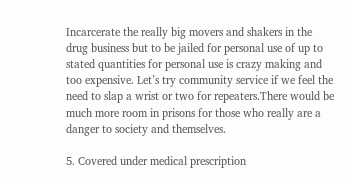Incarcerate the really big movers and shakers in the drug business but to be jailed for personal use of up to stated quantities for personal use is crazy making and too expensive. Let’s try community service if we feel the need to slap a wrist or two for repeaters.There would be much more room in prisons for those who really are a danger to society and themselves.

5. Covered under medical prescription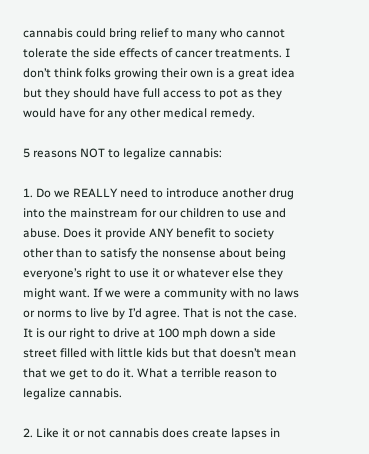cannabis could bring relief to many who cannot tolerate the side effects of cancer treatments. I don’t think folks growing their own is a great idea but they should have full access to pot as they would have for any other medical remedy.

5 reasons NOT to legalize cannabis:

1. Do we REALLY need to introduce another drug into the mainstream for our children to use and abuse. Does it provide ANY benefit to society other than to satisfy the nonsense about being everyone’s right to use it or whatever else they might want. If we were a community with no laws or norms to live by I’d agree. That is not the case. It is our right to drive at 100 mph down a side street filled with little kids but that doesn’t mean that we get to do it. What a terrible reason to legalize cannabis.

2. Like it or not cannabis does create lapses in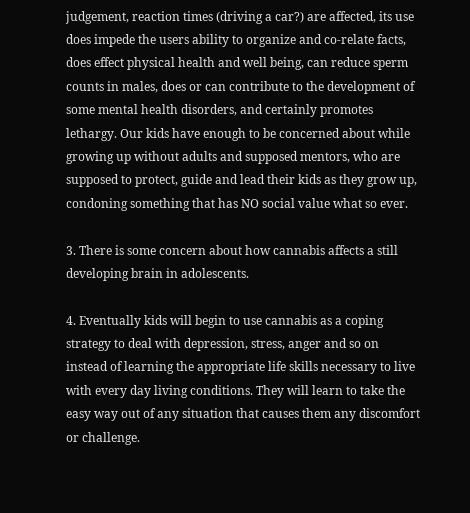judgement, reaction times (driving a car?) are affected, its use does impede the users ability to organize and co-relate facts, does effect physical health and well being, can reduce sperm counts in males, does or can contribute to the development of some mental health disorders, and certainly promotes lethargy. Our kids have enough to be concerned about while growing up without adults and supposed mentors, who are supposed to protect, guide and lead their kids as they grow up, condoning something that has NO social value what so ever.

3. There is some concern about how cannabis affects a still developing brain in adolescents.

4. Eventually kids will begin to use cannabis as a coping strategy to deal with depression, stress, anger and so on instead of learning the appropriate life skills necessary to live with every day living conditions. They will learn to take the easy way out of any situation that causes them any discomfort or challenge.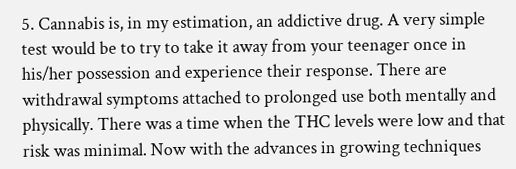5. Cannabis is, in my estimation, an addictive drug. A very simple test would be to try to take it away from your teenager once in his/her possession and experience their response. There are withdrawal symptoms attached to prolonged use both mentally and physically. There was a time when the THC levels were low and that risk was minimal. Now with the advances in growing techniques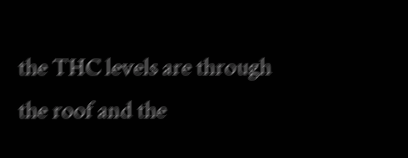the THC levels are through the roof and the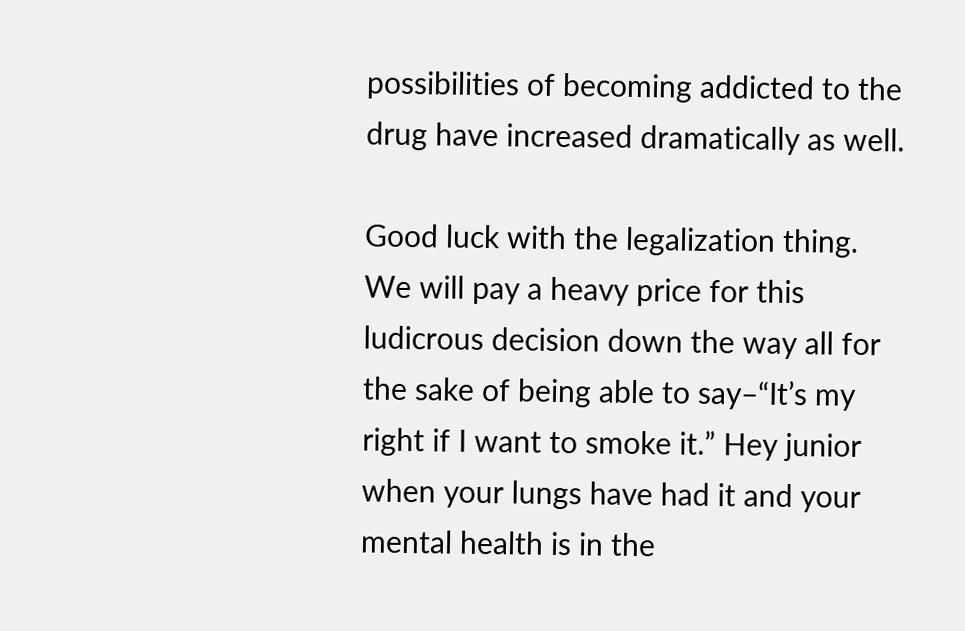possibilities of becoming addicted to the drug have increased dramatically as well.

Good luck with the legalization thing. We will pay a heavy price for this ludicrous decision down the way all for the sake of being able to say–“It’s my right if I want to smoke it.” Hey junior when your lungs have had it and your mental health is in the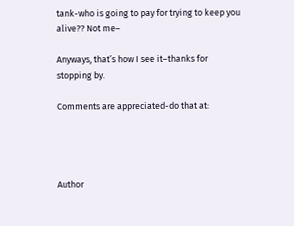tank-who is going to pay for trying to keep you alive?? Not me–

Anyways, that’s how I see it–thanks for stopping by.

Comments are appreciated-do that at:




Author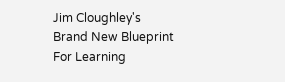Jim Cloughley's
Brand New Blueprint For Learning